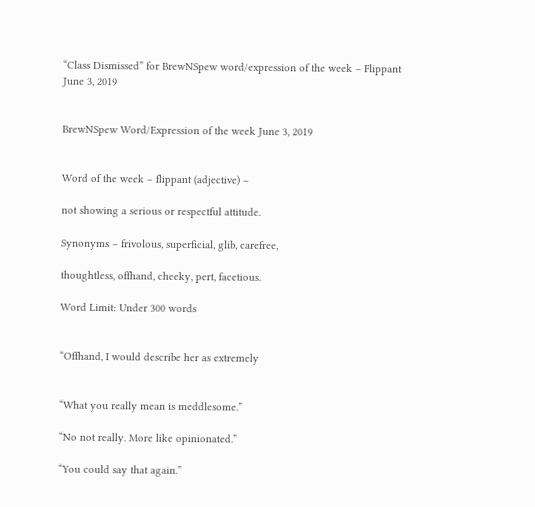“Class Dismissed” for BrewNSpew word/expression of the week – Flippant June 3, 2019


BrewNSpew Word/Expression of the week June 3, 2019


Word of the week – flippant (adjective) –

not showing a serious or respectful attitude.

Synonyms – frivolous, superficial, glib, carefree,

thoughtless, offhand, cheeky, pert, facetious.

Word Limit: Under 300 words


“Offhand, I would describe her as extremely


“What you really mean is meddlesome.”

“No not really. More like opinionated.”

“You could say that again.”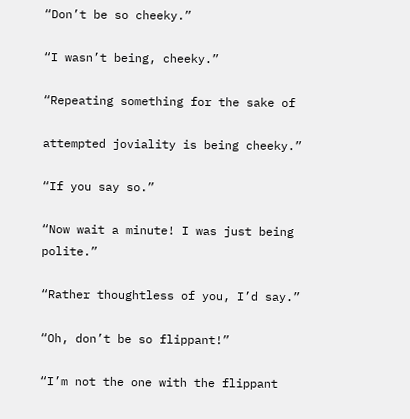“Don’t be so cheeky.”

“I wasn’t being, cheeky.”

“Repeating something for the sake of

attempted joviality is being cheeky.”

“If you say so.”

“Now wait a minute! I was just being polite.”

“Rather thoughtless of you, I’d say.”

“Oh, don’t be so flippant!”

“I’m not the one with the flippant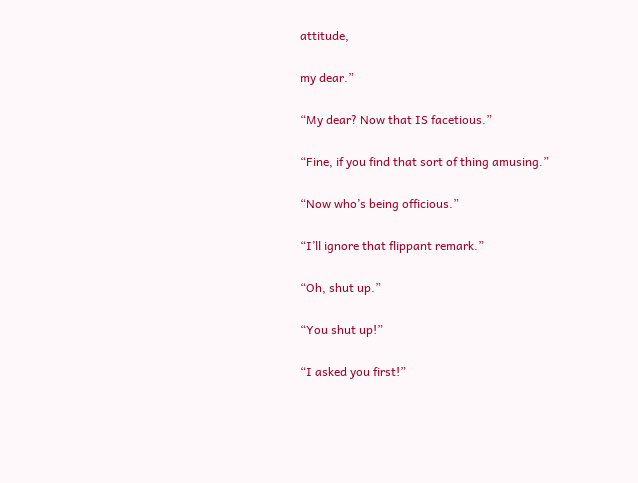attitude,

my dear.”

“My dear? Now that IS facetious.”

“Fine, if you find that sort of thing amusing.”

“Now who’s being officious.”

“I’ll ignore that flippant remark.”

“Oh, shut up.”

“You shut up!”

“I asked you first!”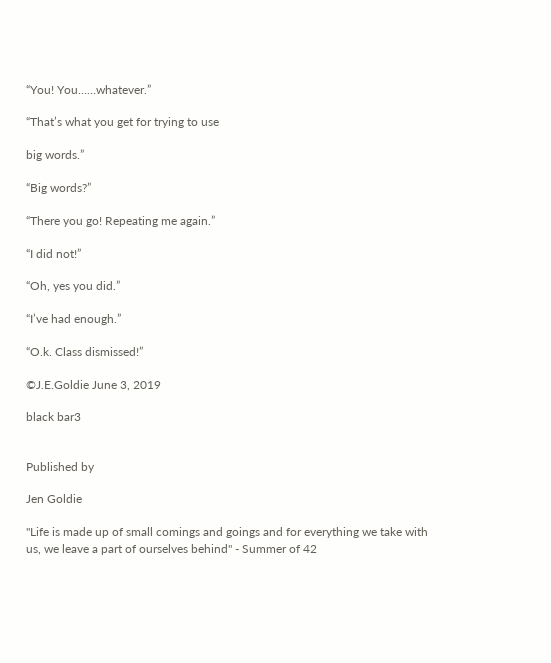“You! You……whatever.”

“That’s what you get for trying to use

big words.”

“Big words?”

“There you go! Repeating me again.”

“I did not!”

“Oh, yes you did.”

“I’ve had enough.”

“O.k. Class dismissed!”

©J.E.Goldie June 3, 2019

black bar3


Published by

Jen Goldie

"Life is made up of small comings and goings and for everything we take with us, we leave a part of ourselves behind" - Summer of 42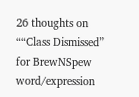26 thoughts on ““Class Dismissed” for BrewNSpew word/expression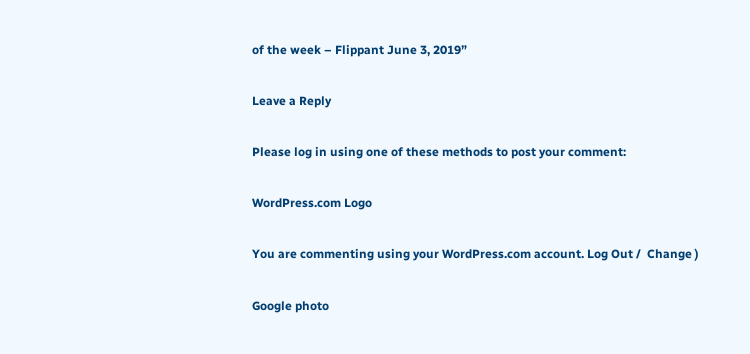of the week – Flippant June 3, 2019”

Leave a Reply

Please log in using one of these methods to post your comment:

WordPress.com Logo

You are commenting using your WordPress.com account. Log Out /  Change )

Google photo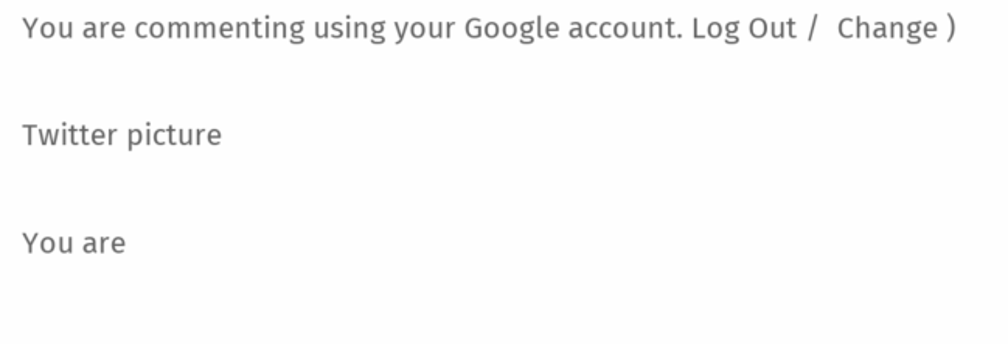You are commenting using your Google account. Log Out /  Change )

Twitter picture

You are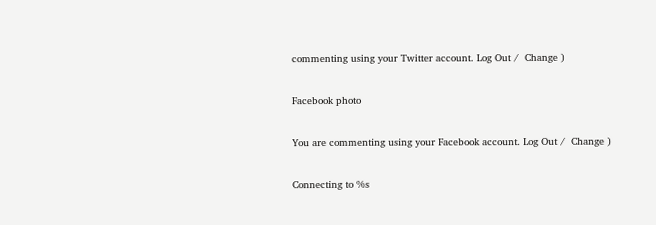commenting using your Twitter account. Log Out /  Change )

Facebook photo

You are commenting using your Facebook account. Log Out /  Change )

Connecting to %s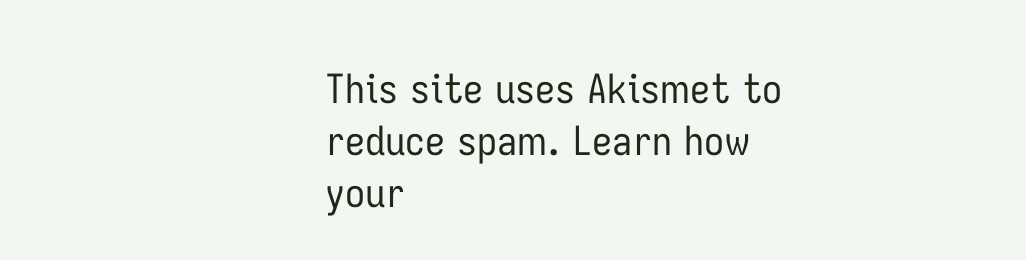This site uses Akismet to reduce spam. Learn how your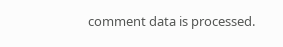comment data is processed.